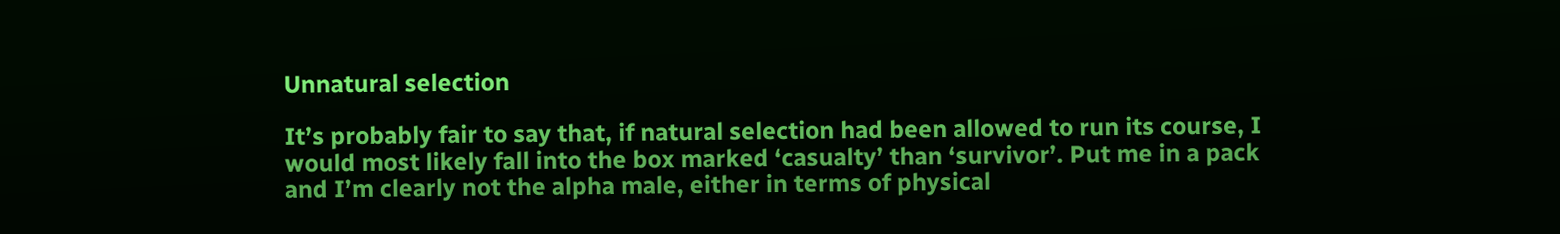Unnatural selection

It’s probably fair to say that, if natural selection had been allowed to run its course, I would most likely fall into the box marked ‘casualty’ than ‘survivor’. Put me in a pack and I’m clearly not the alpha male, either in terms of physical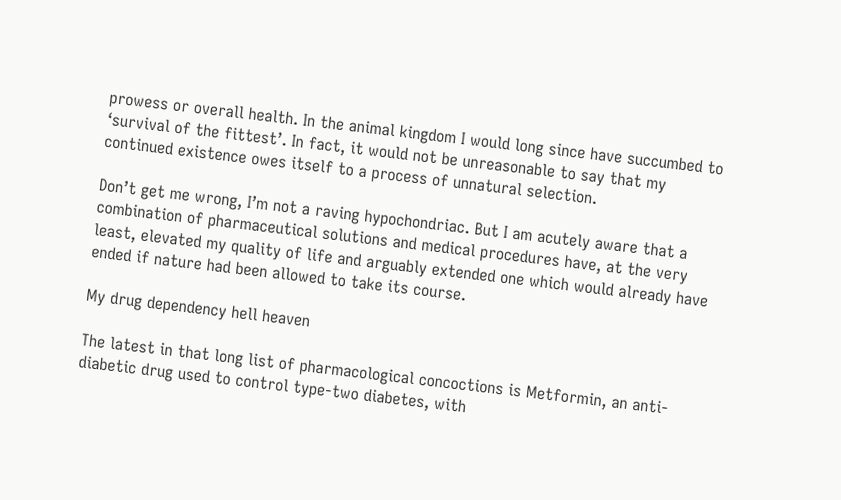prowess or overall health. In the animal kingdom I would long since have succumbed to ‘survival of the fittest’. In fact, it would not be unreasonable to say that my continued existence owes itself to a process of unnatural selection.

Don’t get me wrong, I’m not a raving hypochondriac. But I am acutely aware that a combination of pharmaceutical solutions and medical procedures have, at the very least, elevated my quality of life and arguably extended one which would already have ended if nature had been allowed to take its course.

My drug dependency hell heaven

The latest in that long list of pharmacological concoctions is Metformin, an anti-diabetic drug used to control type-two diabetes, with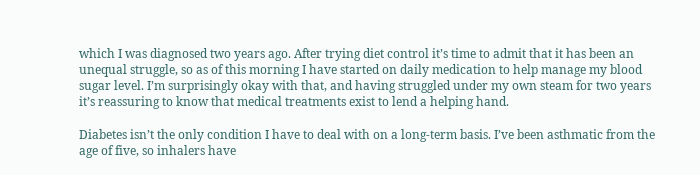which I was diagnosed two years ago. After trying diet control it’s time to admit that it has been an unequal struggle, so as of this morning I have started on daily medication to help manage my blood sugar level. I’m surprisingly okay with that, and having struggled under my own steam for two years it’s reassuring to know that medical treatments exist to lend a helping hand.

Diabetes isn’t the only condition I have to deal with on a long-term basis. I’ve been asthmatic from the age of five, so inhalers have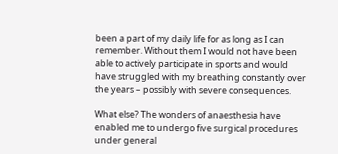been a part of my daily life for as long as I can remember. Without them I would not have been able to actively participate in sports and would have struggled with my breathing constantly over the years – possibly with severe consequences.

What else? The wonders of anaesthesia have enabled me to undergo five surgical procedures under general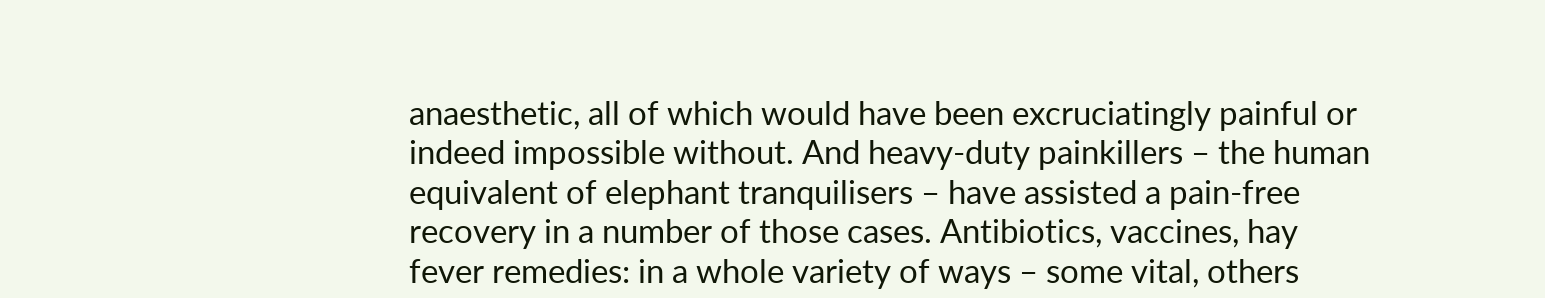anaesthetic, all of which would have been excruciatingly painful or indeed impossible without. And heavy-duty painkillers – the human equivalent of elephant tranquilisers – have assisted a pain-free recovery in a number of those cases. Antibiotics, vaccines, hay fever remedies: in a whole variety of ways – some vital, others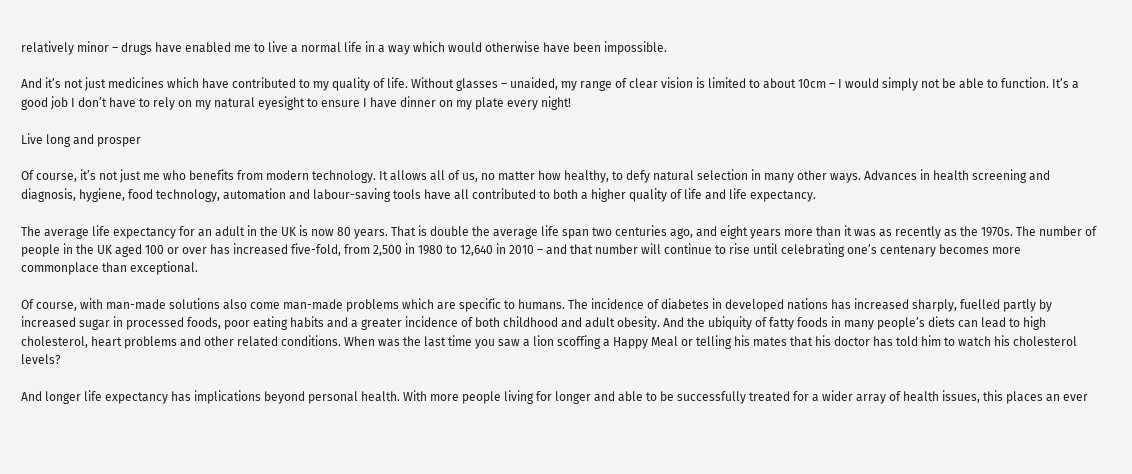relatively minor – drugs have enabled me to live a normal life in a way which would otherwise have been impossible.

And it’s not just medicines which have contributed to my quality of life. Without glasses – unaided, my range of clear vision is limited to about 10cm – I would simply not be able to function. It’s a good job I don’t have to rely on my natural eyesight to ensure I have dinner on my plate every night!

Live long and prosper

Of course, it’s not just me who benefits from modern technology. It allows all of us, no matter how healthy, to defy natural selection in many other ways. Advances in health screening and diagnosis, hygiene, food technology, automation and labour-saving tools have all contributed to both a higher quality of life and life expectancy.

The average life expectancy for an adult in the UK is now 80 years. That is double the average life span two centuries ago, and eight years more than it was as recently as the 1970s. The number of people in the UK aged 100 or over has increased five-fold, from 2,500 in 1980 to 12,640 in 2010 – and that number will continue to rise until celebrating one’s centenary becomes more commonplace than exceptional.

Of course, with man-made solutions also come man-made problems which are specific to humans. The incidence of diabetes in developed nations has increased sharply, fuelled partly by increased sugar in processed foods, poor eating habits and a greater incidence of both childhood and adult obesity. And the ubiquity of fatty foods in many people’s diets can lead to high cholesterol, heart problems and other related conditions. When was the last time you saw a lion scoffing a Happy Meal or telling his mates that his doctor has told him to watch his cholesterol levels?

And longer life expectancy has implications beyond personal health. With more people living for longer and able to be successfully treated for a wider array of health issues, this places an ever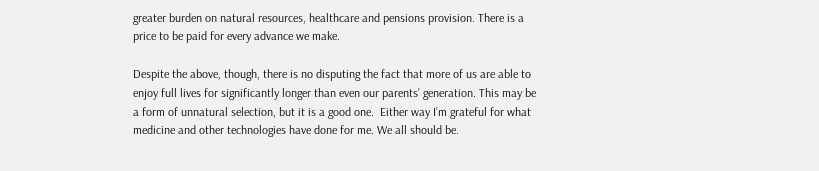greater burden on natural resources, healthcare and pensions provision. There is a price to be paid for every advance we make.

Despite the above, though, there is no disputing the fact that more of us are able to enjoy full lives for significantly longer than even our parents’ generation. This may be a form of unnatural selection, but it is a good one.  Either way I’m grateful for what medicine and other technologies have done for me. We all should be.